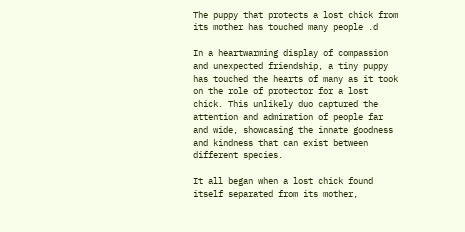The puppy that protects a lost chick from its mother has touched many people .d

In a heartwarming display of compassion and unexpected friendship, a tiny puppy has touched the hearts of many as it took on the role of protector for a lost chick. This unlikely duo captured the attention and admiration of people far and wide, showcasing the innate goodness and kindness that can exist between different species.

It all began when a lost chick found itself separated from its mother,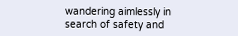wandering aimlessly in search of safety and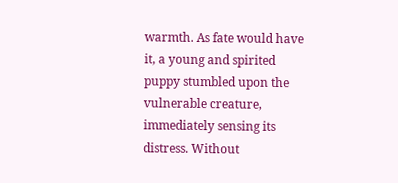warmth. As fate would have it, a young and spirited puppy stumbled upon the vulnerable creature, immediately sensing its distress. Without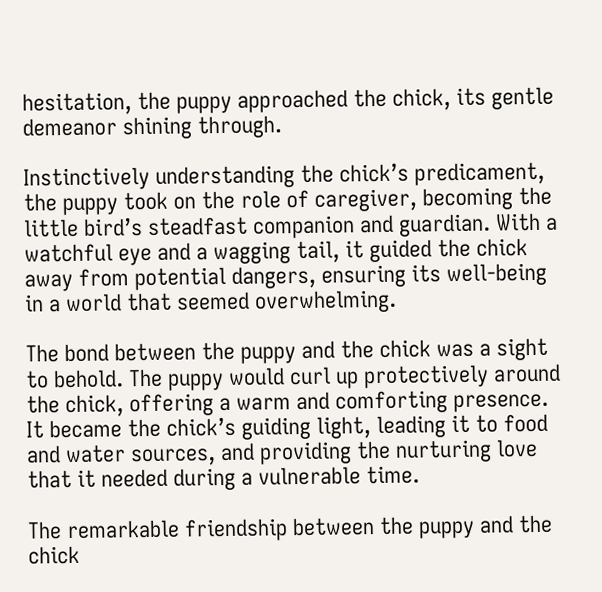hesitation, the puppy approached the chick, its gentle demeanor shining through.

Instinctively understanding the chick’s predicament, the puppy took on the role of caregiver, becoming the little bird’s steadfast companion and guardian. With a watchful eye and a wagging tail, it guided the chick away from potential dangers, ensuring its well-being in a world that seemed overwhelming.

The bond between the puppy and the chick was a sight to behold. The puppy would curl up protectively around the chick, offering a warm and comforting presence. It became the chick’s guiding light, leading it to food and water sources, and providing the nurturing love that it needed during a vulnerable time.

The remarkable friendship between the puppy and the chick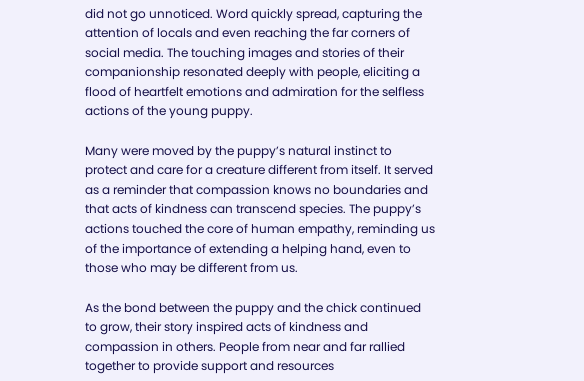did not go unnoticed. Word quickly spread, capturing the attention of locals and even reaching the far corners of social media. The touching images and stories of their companionship resonated deeply with people, eliciting a flood of heartfelt emotions and admiration for the selfless actions of the young puppy.

Many were moved by the puppy’s natural instinct to protect and care for a creature different from itself. It served as a reminder that compassion knows no boundaries and that acts of kindness can transcend species. The puppy’s actions touched the core of human empathy, reminding us of the importance of extending a helping hand, even to those who may be different from us.

As the bond between the puppy and the chick continued to grow, their story inspired acts of kindness and compassion in others. People from near and far rallied together to provide support and resources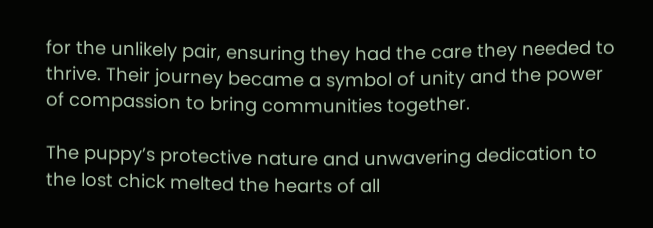for the unlikely pair, ensuring they had the care they needed to thrive. Their journey became a symbol of unity and the power of compassion to bring communities together.

The puppy’s protective nature and unwavering dedication to the lost chick melted the hearts of all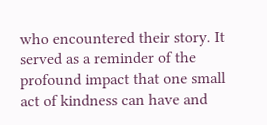who encountered their story. It served as a reminder of the profound impact that one small act of kindness can have and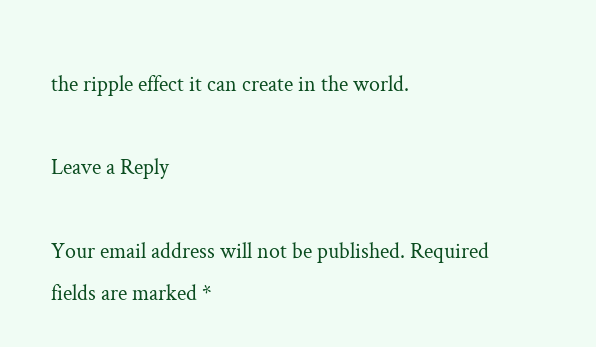the ripple effect it can create in the world.

Leave a Reply

Your email address will not be published. Required fields are marked *